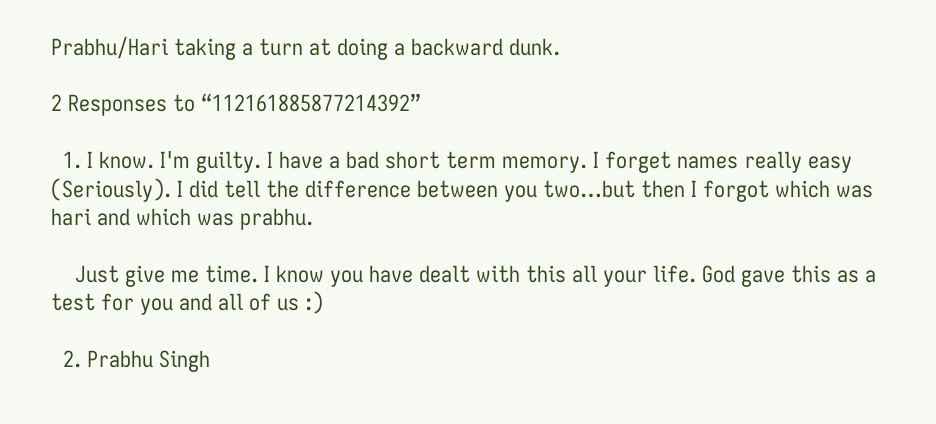Prabhu/Hari taking a turn at doing a backward dunk.

2 Responses to “112161885877214392”

  1. I know. I'm guilty. I have a bad short term memory. I forget names really easy (Seriously). I did tell the difference between you two…but then I forgot which was hari and which was prabhu.

    Just give me time. I know you have dealt with this all your life. God gave this as a test for you and all of us :)

  2. Prabhu Singh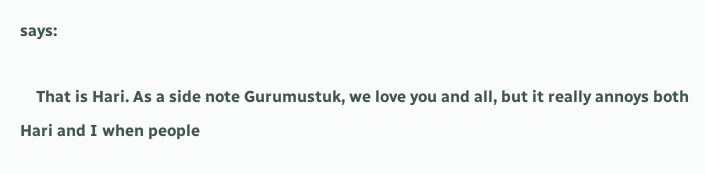says:

    That is Hari. As a side note Gurumustuk, we love you and all, but it really annoys both Hari and I when people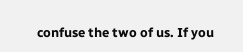confuse the two of us. If you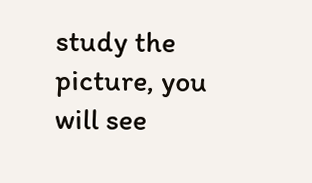study the picture, you will see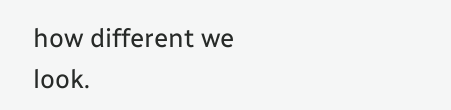how different we look.